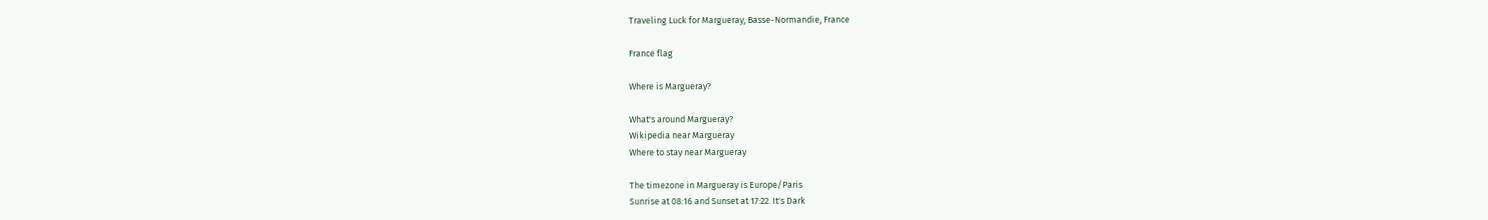Traveling Luck for Margueray, Basse-Normandie, France

France flag

Where is Margueray?

What's around Margueray?
Wikipedia near Margueray
Where to stay near Margueray

The timezone in Margueray is Europe/Paris
Sunrise at 08:16 and Sunset at 17:22. It's Dark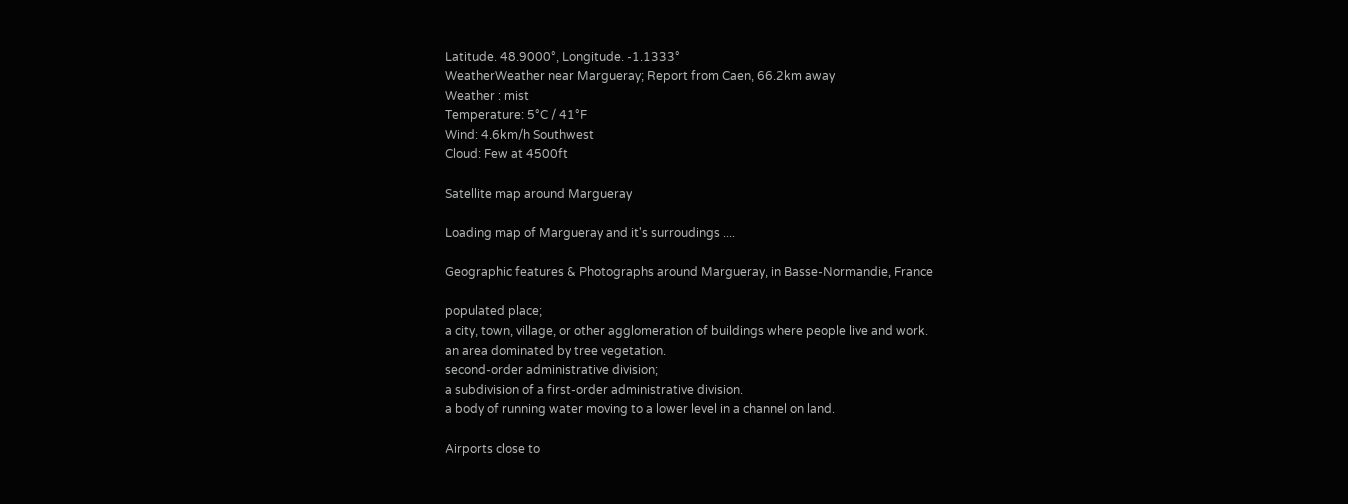Latitude. 48.9000°, Longitude. -1.1333°
WeatherWeather near Margueray; Report from Caen, 66.2km away
Weather : mist
Temperature: 5°C / 41°F
Wind: 4.6km/h Southwest
Cloud: Few at 4500ft

Satellite map around Margueray

Loading map of Margueray and it's surroudings ....

Geographic features & Photographs around Margueray, in Basse-Normandie, France

populated place;
a city, town, village, or other agglomeration of buildings where people live and work.
an area dominated by tree vegetation.
second-order administrative division;
a subdivision of a first-order administrative division.
a body of running water moving to a lower level in a channel on land.

Airports close to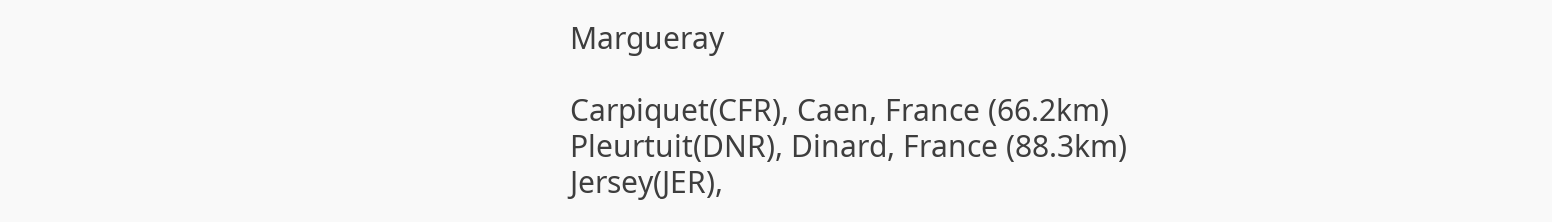Margueray

Carpiquet(CFR), Caen, France (66.2km)
Pleurtuit(DNR), Dinard, France (88.3km)
Jersey(JER),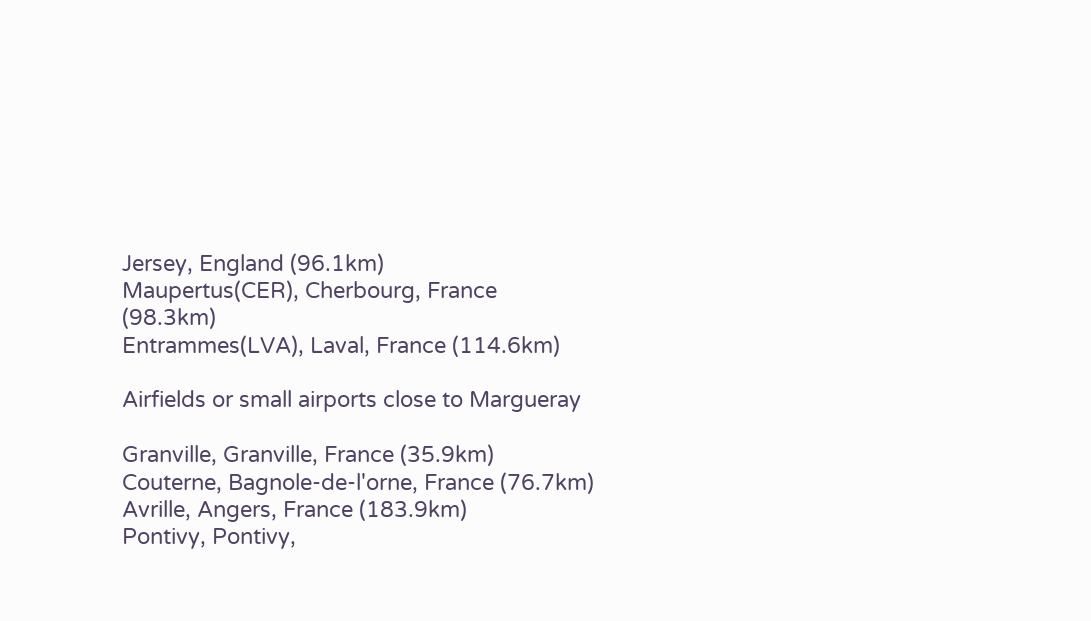Jersey, England (96.1km)
Maupertus(CER), Cherbourg, France (98.3km)
Entrammes(LVA), Laval, France (114.6km)

Airfields or small airports close to Margueray

Granville, Granville, France (35.9km)
Couterne, Bagnole-de-l'orne, France (76.7km)
Avrille, Angers, France (183.9km)
Pontivy, Pontivy,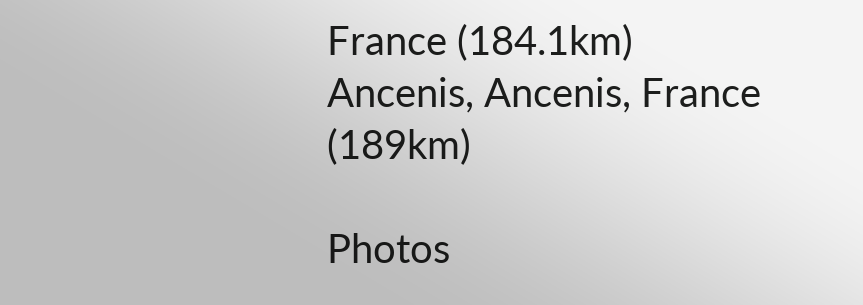France (184.1km)
Ancenis, Ancenis, France (189km)

Photos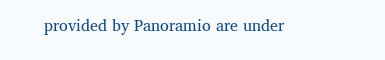provided by Panoramio are under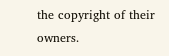the copyright of their owners.